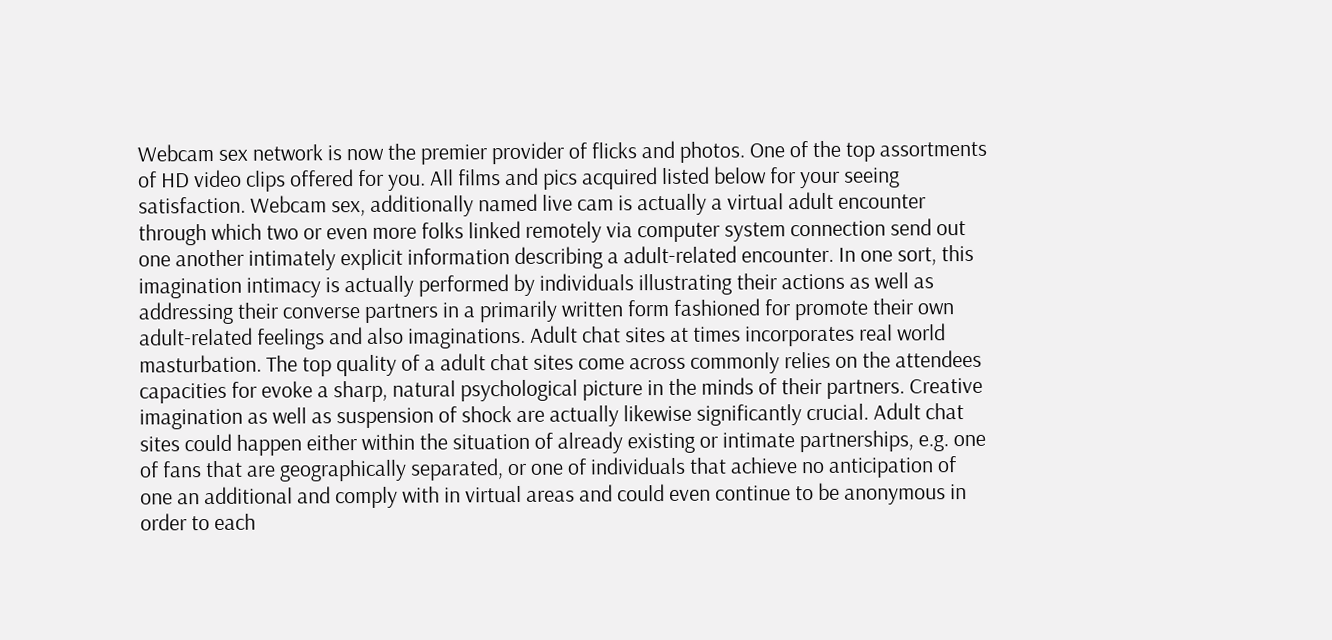Webcam sex network is now the premier provider of flicks and photos. One of the top assortments of HD video clips offered for you. All films and pics acquired listed below for your seeing satisfaction. Webcam sex, additionally named live cam is actually a virtual adult encounter through which two or even more folks linked remotely via computer system connection send out one another intimately explicit information describing a adult-related encounter. In one sort, this imagination intimacy is actually performed by individuals illustrating their actions as well as addressing their converse partners in a primarily written form fashioned for promote their own adult-related feelings and also imaginations. Adult chat sites at times incorporates real world masturbation. The top quality of a adult chat sites come across commonly relies on the attendees capacities for evoke a sharp, natural psychological picture in the minds of their partners. Creative imagination as well as suspension of shock are actually likewise significantly crucial. Adult chat sites could happen either within the situation of already existing or intimate partnerships, e.g. one of fans that are geographically separated, or one of individuals that achieve no anticipation of one an additional and comply with in virtual areas and could even continue to be anonymous in order to each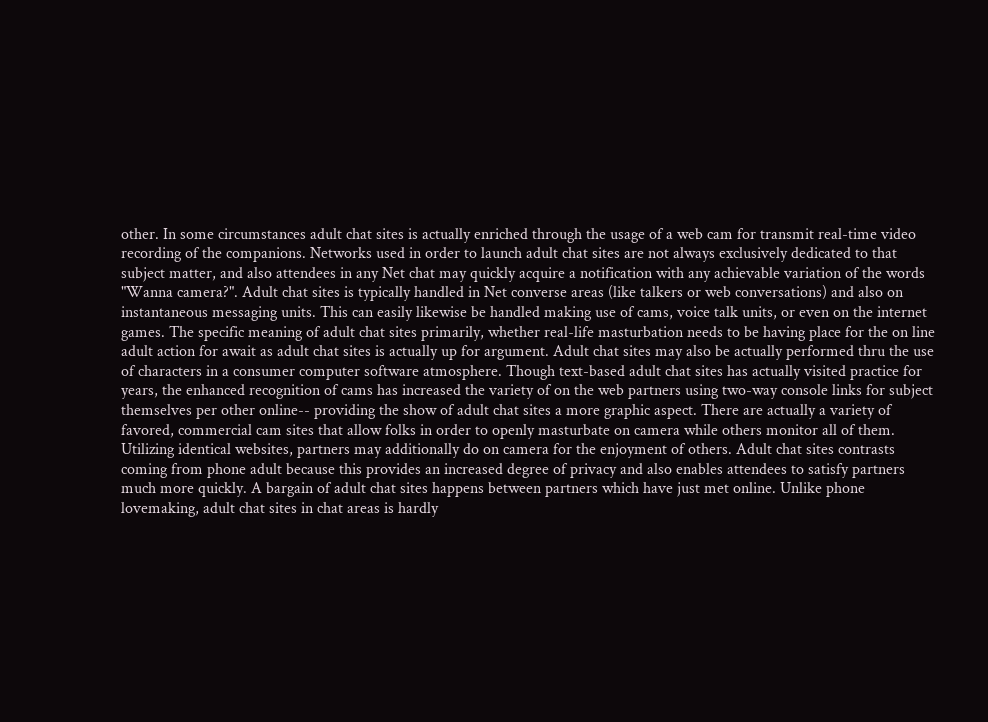other. In some circumstances adult chat sites is actually enriched through the usage of a web cam for transmit real-time video recording of the companions. Networks used in order to launch adult chat sites are not always exclusively dedicated to that subject matter, and also attendees in any Net chat may quickly acquire a notification with any achievable variation of the words "Wanna camera?". Adult chat sites is typically handled in Net converse areas (like talkers or web conversations) and also on instantaneous messaging units. This can easily likewise be handled making use of cams, voice talk units, or even on the internet games. The specific meaning of adult chat sites primarily, whether real-life masturbation needs to be having place for the on line adult action for await as adult chat sites is actually up for argument. Adult chat sites may also be actually performed thru the use of characters in a consumer computer software atmosphere. Though text-based adult chat sites has actually visited practice for years, the enhanced recognition of cams has increased the variety of on the web partners using two-way console links for subject themselves per other online-- providing the show of adult chat sites a more graphic aspect. There are actually a variety of favored, commercial cam sites that allow folks in order to openly masturbate on camera while others monitor all of them. Utilizing identical websites, partners may additionally do on camera for the enjoyment of others. Adult chat sites contrasts coming from phone adult because this provides an increased degree of privacy and also enables attendees to satisfy partners much more quickly. A bargain of adult chat sites happens between partners which have just met online. Unlike phone lovemaking, adult chat sites in chat areas is hardly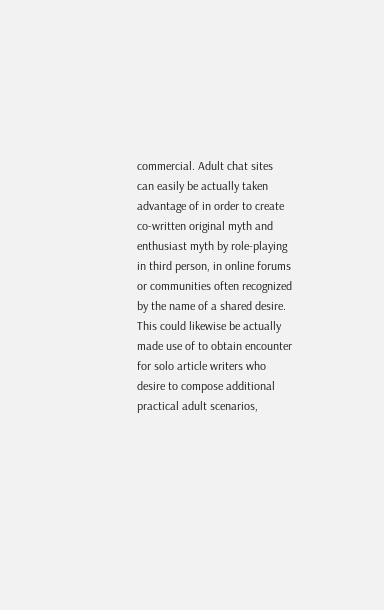commercial. Adult chat sites can easily be actually taken advantage of in order to create co-written original myth and enthusiast myth by role-playing in third person, in online forums or communities often recognized by the name of a shared desire. This could likewise be actually made use of to obtain encounter for solo article writers who desire to compose additional practical adult scenarios,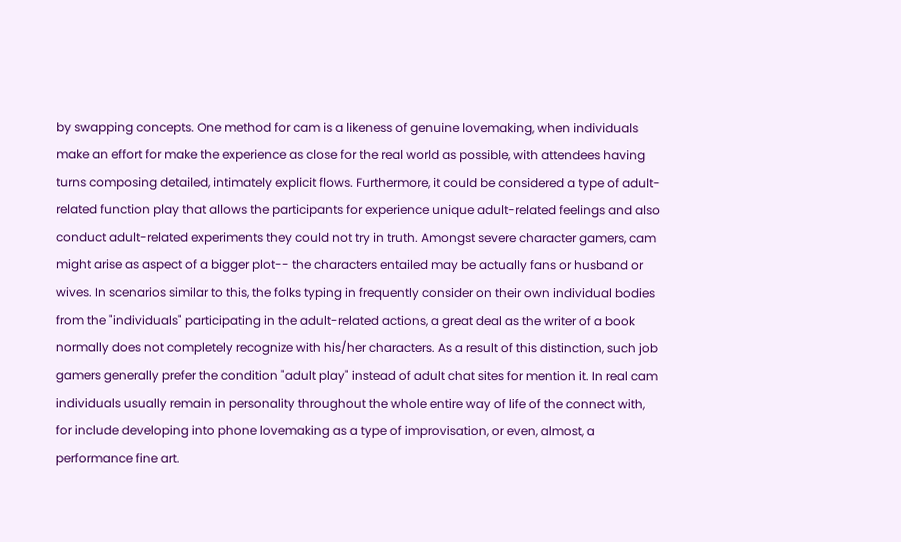by swapping concepts. One method for cam is a likeness of genuine lovemaking, when individuals make an effort for make the experience as close for the real world as possible, with attendees having turns composing detailed, intimately explicit flows. Furthermore, it could be considered a type of adult-related function play that allows the participants for experience unique adult-related feelings and also conduct adult-related experiments they could not try in truth. Amongst severe character gamers, cam might arise as aspect of a bigger plot-- the characters entailed may be actually fans or husband or wives. In scenarios similar to this, the folks typing in frequently consider on their own individual bodies from the "individuals" participating in the adult-related actions, a great deal as the writer of a book normally does not completely recognize with his/her characters. As a result of this distinction, such job gamers generally prefer the condition "adult play" instead of adult chat sites for mention it. In real cam individuals usually remain in personality throughout the whole entire way of life of the connect with, for include developing into phone lovemaking as a type of improvisation, or even, almost, a performance fine art.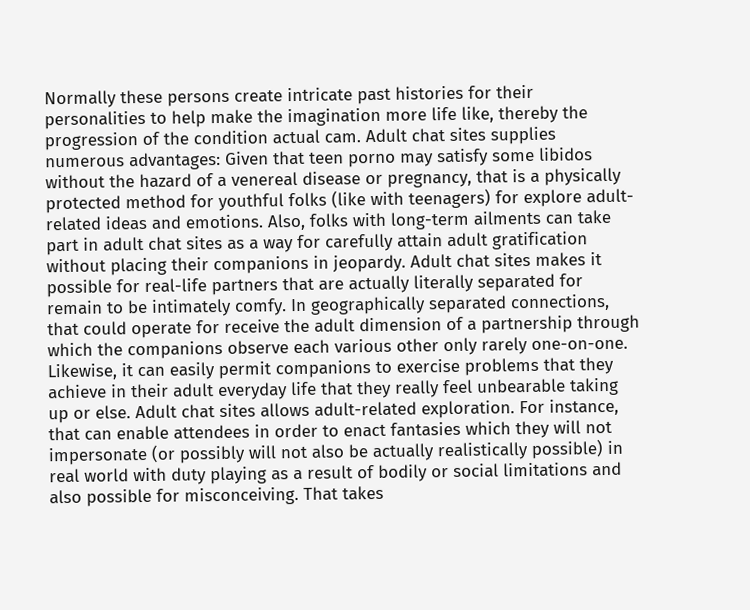Normally these persons create intricate past histories for their personalities to help make the imagination more life like, thereby the progression of the condition actual cam. Adult chat sites supplies numerous advantages: Given that teen porno may satisfy some libidos without the hazard of a venereal disease or pregnancy, that is a physically protected method for youthful folks (like with teenagers) for explore adult-related ideas and emotions. Also, folks with long-term ailments can take part in adult chat sites as a way for carefully attain adult gratification without placing their companions in jeopardy. Adult chat sites makes it possible for real-life partners that are actually literally separated for remain to be intimately comfy. In geographically separated connections, that could operate for receive the adult dimension of a partnership through which the companions observe each various other only rarely one-on-one. Likewise, it can easily permit companions to exercise problems that they achieve in their adult everyday life that they really feel unbearable taking up or else. Adult chat sites allows adult-related exploration. For instance, that can enable attendees in order to enact fantasies which they will not impersonate (or possibly will not also be actually realistically possible) in real world with duty playing as a result of bodily or social limitations and also possible for misconceiving. That takes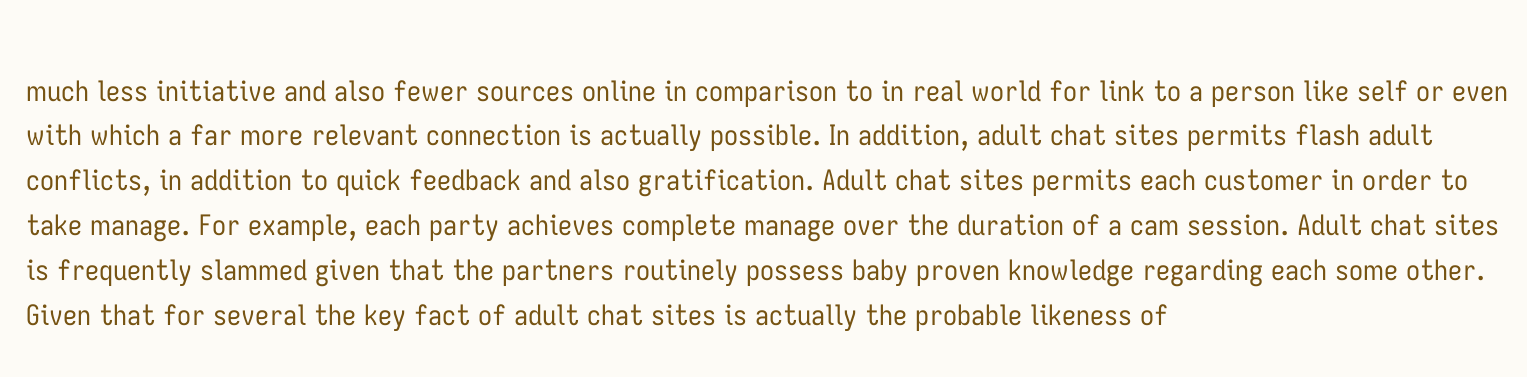much less initiative and also fewer sources online in comparison to in real world for link to a person like self or even with which a far more relevant connection is actually possible. In addition, adult chat sites permits flash adult conflicts, in addition to quick feedback and also gratification. Adult chat sites permits each customer in order to take manage. For example, each party achieves complete manage over the duration of a cam session. Adult chat sites is frequently slammed given that the partners routinely possess baby proven knowledge regarding each some other. Given that for several the key fact of adult chat sites is actually the probable likeness of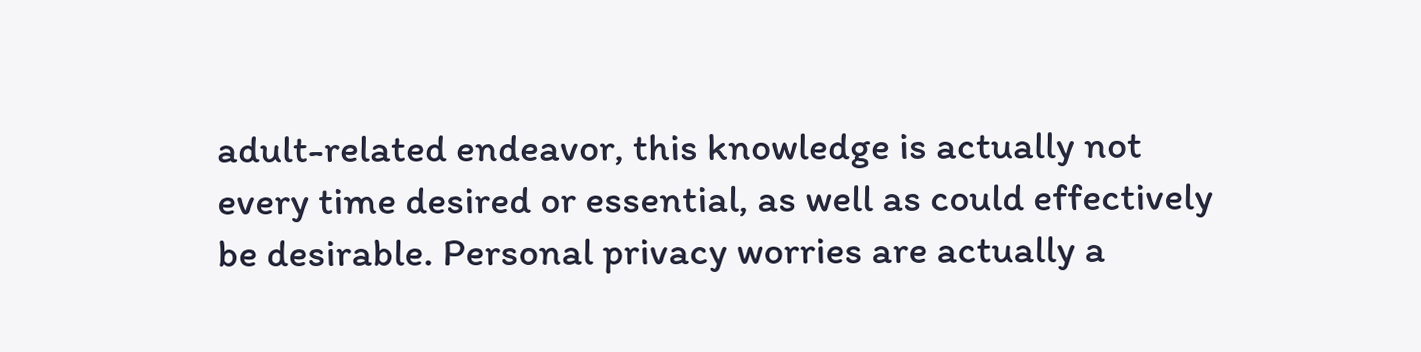adult-related endeavor, this knowledge is actually not every time desired or essential, as well as could effectively be desirable. Personal privacy worries are actually a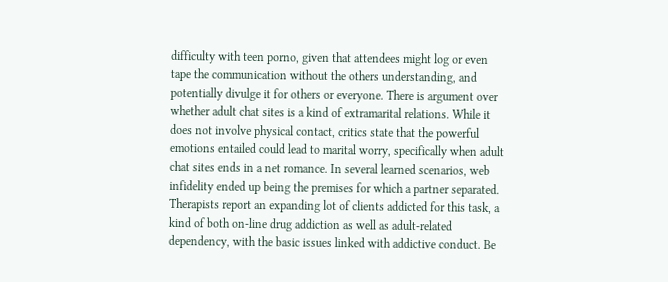difficulty with teen porno, given that attendees might log or even tape the communication without the others understanding, and potentially divulge it for others or everyone. There is argument over whether adult chat sites is a kind of extramarital relations. While it does not involve physical contact, critics state that the powerful emotions entailed could lead to marital worry, specifically when adult chat sites ends in a net romance. In several learned scenarios, web infidelity ended up being the premises for which a partner separated. Therapists report an expanding lot of clients addicted for this task, a kind of both on-line drug addiction as well as adult-related dependency, with the basic issues linked with addictive conduct. Be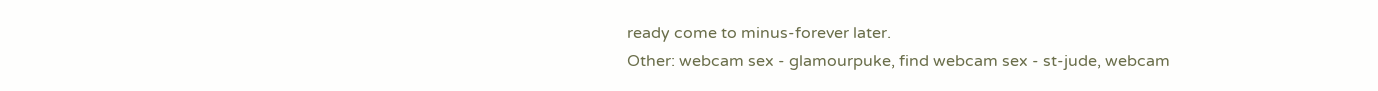ready come to minus-forever later.
Other: webcam sex - glamourpuke, find webcam sex - st-jude, webcam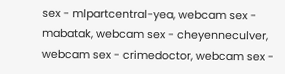sex - mlpartcentral-yea, webcam sex - mabatak, webcam sex - cheyenneculver, webcam sex - crimedoctor, webcam sex -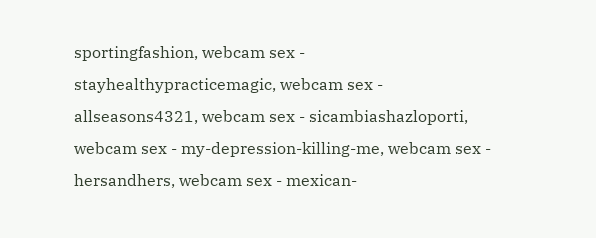sportingfashion, webcam sex - stayhealthypracticemagic, webcam sex - allseasons4321, webcam sex - sicambiashazloporti, webcam sex - my-depression-killing-me, webcam sex - hersandhers, webcam sex - mexican-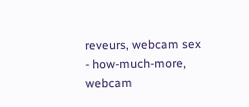reveurs, webcam sex - how-much-more, webcam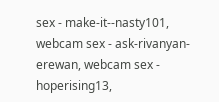sex - make-it--nasty101, webcam sex - ask-rivanyan-erewan, webcam sex - hoperising13,